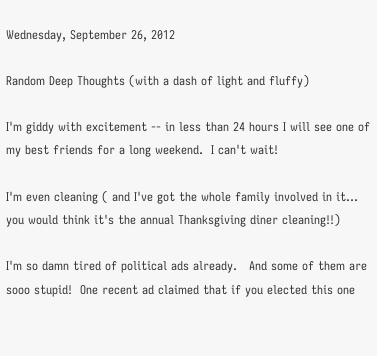Wednesday, September 26, 2012

Random Deep Thoughts (with a dash of light and fluffy)

I'm giddy with excitement -- in less than 24 hours I will see one of my best friends for a long weekend.  I can't wait!

I'm even cleaning ( and I've got the whole family involved in it... you would think it's the annual Thanksgiving diner cleaning!!)

I'm so damn tired of political ads already.   And some of them are sooo stupid!  One recent ad claimed that if you elected this one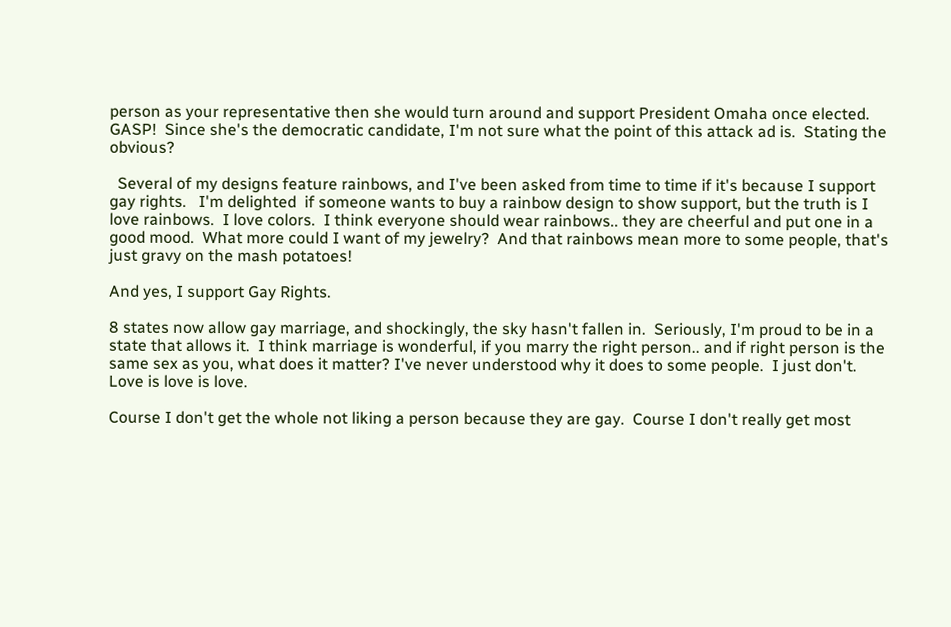person as your representative then she would turn around and support President Omaha once elected.  GASP!  Since she's the democratic candidate, I'm not sure what the point of this attack ad is.  Stating the obvious?

  Several of my designs feature rainbows, and I've been asked from time to time if it's because I support gay rights.   I'm delighted  if someone wants to buy a rainbow design to show support, but the truth is I love rainbows.  I love colors.  I think everyone should wear rainbows.. they are cheerful and put one in a good mood.  What more could I want of my jewelry?  And that rainbows mean more to some people, that's just gravy on the mash potatoes!

And yes, I support Gay Rights.

8 states now allow gay marriage, and shockingly, the sky hasn't fallen in.  Seriously, I'm proud to be in a state that allows it.  I think marriage is wonderful, if you marry the right person.. and if right person is the same sex as you, what does it matter? I've never understood why it does to some people.  I just don't.  Love is love is love.

Course I don't get the whole not liking a person because they are gay.  Course I don't really get most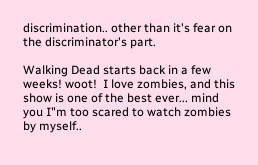discrimination.. other than it's fear on the discriminator's part.

Walking Dead starts back in a few weeks! woot!  I love zombies, and this show is one of the best ever... mind you I"m too scared to watch zombies by myself..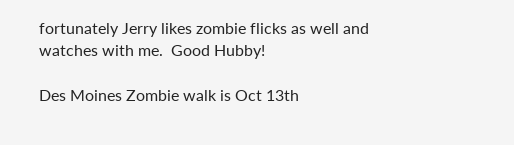fortunately Jerry likes zombie flicks as well and watches with me.  Good Hubby!

Des Moines Zombie walk is Oct 13th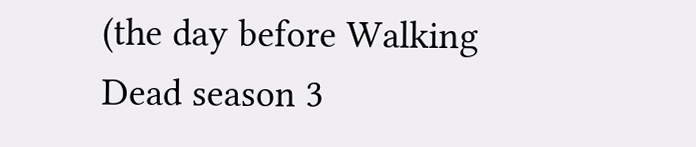(the day before Walking Dead season 3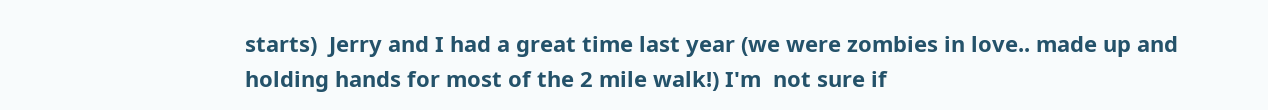starts)  Jerry and I had a great time last year (we were zombies in love.. made up and holding hands for most of the 2 mile walk!) I'm  not sure if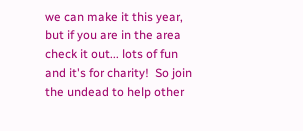we can make it this year, but if you are in the area check it out... lots of fun and it's for charity!  So join the undead to help other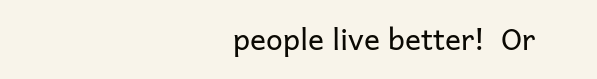people live better!  Or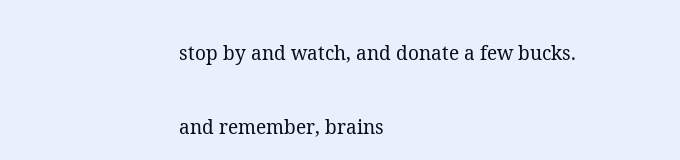stop by and watch, and donate a few bucks.

and remember, brains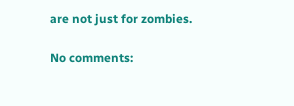are not just for zombies.

No comments: